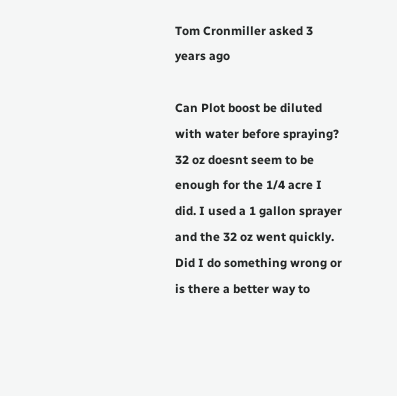Tom Cronmiller asked 3 years ago

Can Plot boost be diluted with water before spraying? 32 oz doesnt seem to be enough for the 1/4 acre I did. I used a 1 gallon sprayer and the 32 oz went quickly. Did I do something wrong or is there a better way to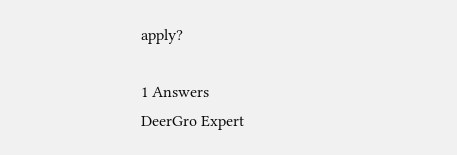apply?

1 Answers
DeerGro Expert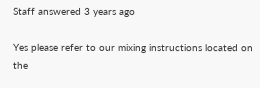Staff answered 3 years ago

Yes please refer to our mixing instructions located on the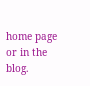home page or in the blog.